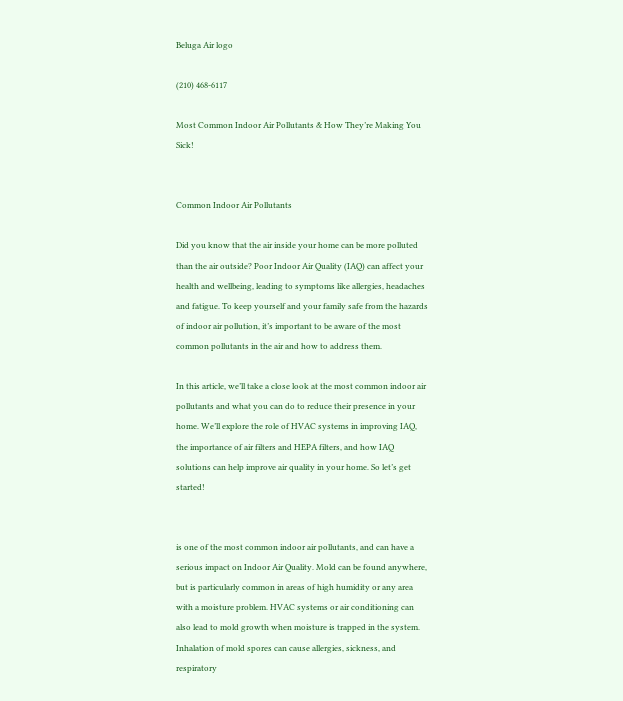Beluga Air logo

(210) 468-6117

Most Common Indoor Air Pollutants & How They’re Making You Sick!


Common Indoor Air Pollutants

Did you know that the air inside your home can be more polluted than the air outside? Poor Indoor Air Quality (IAQ) can affect your health and wellbeing, leading to symptoms like allergies, headaches and fatigue. To keep yourself and your family safe from the hazards of indoor air pollution, it’s important to be aware of the most common pollutants in the air and how to address them.

In this article, we’ll take a close look at the most common indoor air pollutants and what you can do to reduce their presence in your home. We’ll explore the role of HVAC systems in improving IAQ, the importance of air filters and HEPA filters, and how IAQ solutions can help improve air quality in your home. So let’s get started!


is one of the most common indoor air pollutants, and can have a serious impact on Indoor Air Quality. Mold can be found anywhere, but is particularly common in areas of high humidity or any area with a moisture problem. HVAC systems or air conditioning can also lead to mold growth when moisture is trapped in the system. Inhalation of mold spores can cause allergies, sickness, and respiratory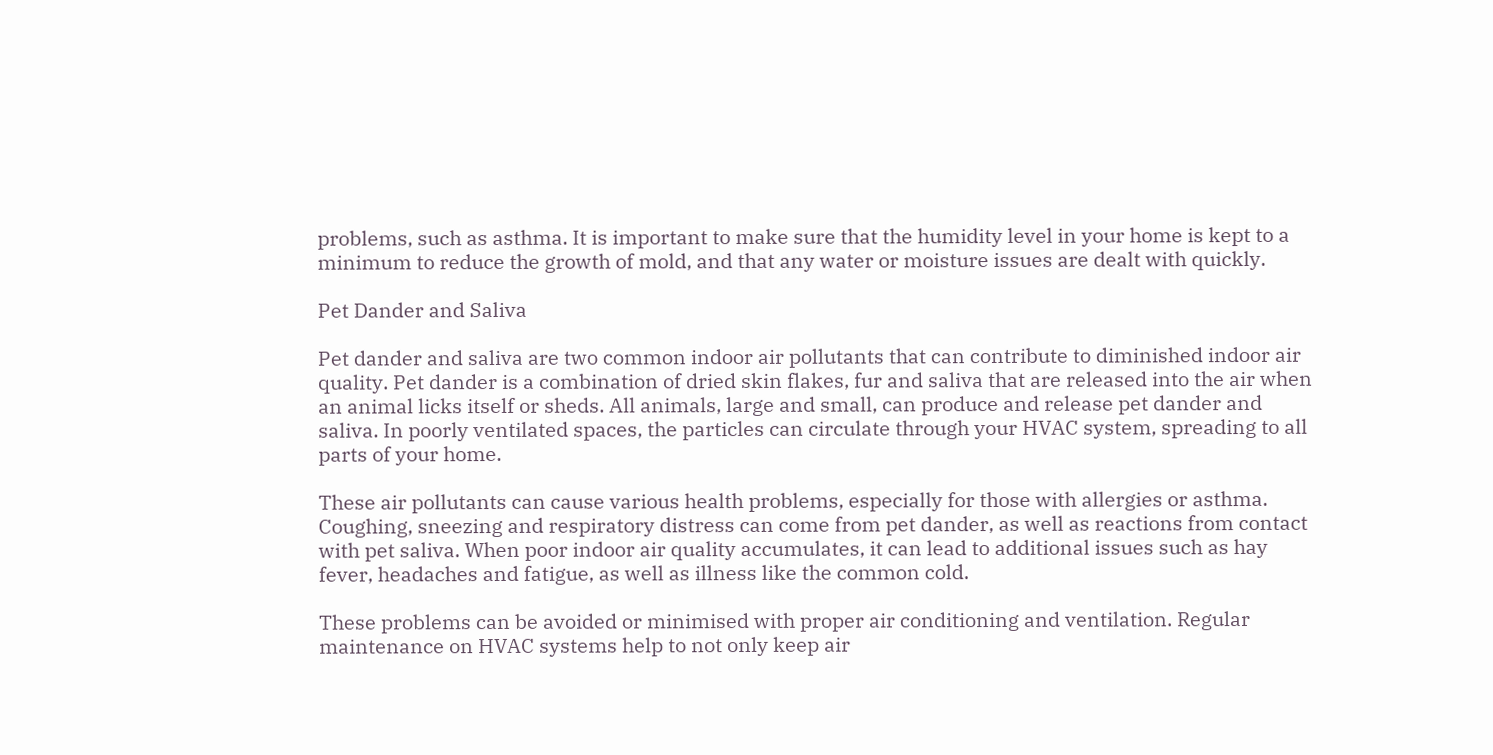problems, such as asthma. It is important to make sure that the humidity level in your home is kept to a minimum to reduce the growth of mold, and that any water or moisture issues are dealt with quickly.

Pet Dander and Saliva

Pet dander and saliva are two common indoor air pollutants that can contribute to diminished indoor air quality. Pet dander is a combination of dried skin flakes, fur and saliva that are released into the air when an animal licks itself or sheds. All animals, large and small, can produce and release pet dander and saliva. In poorly ventilated spaces, the particles can circulate through your HVAC system, spreading to all parts of your home.

These air pollutants can cause various health problems, especially for those with allergies or asthma. Coughing, sneezing and respiratory distress can come from pet dander, as well as reactions from contact with pet saliva. When poor indoor air quality accumulates, it can lead to additional issues such as hay fever, headaches and fatigue, as well as illness like the common cold.

These problems can be avoided or minimised with proper air conditioning and ventilation. Regular maintenance on HVAC systems help to not only keep air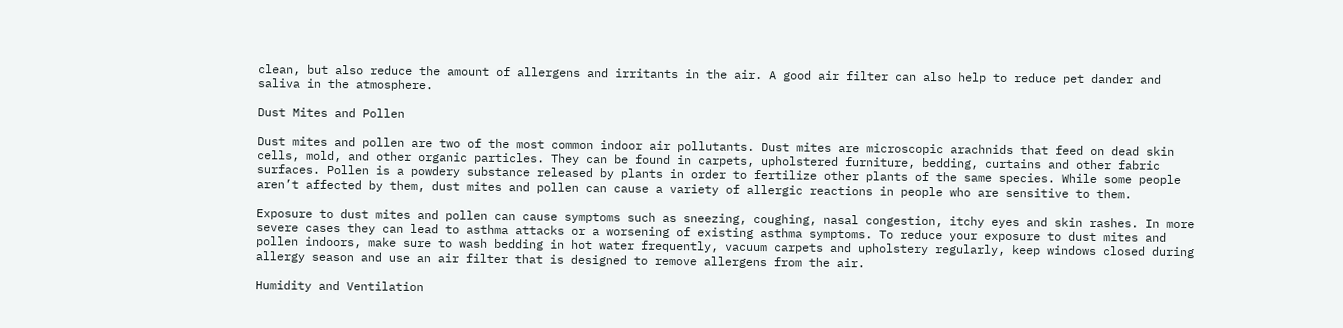clean, but also reduce the amount of allergens and irritants in the air. A good air filter can also help to reduce pet dander and saliva in the atmosphere.

Dust Mites and Pollen

Dust mites and pollen are two of the most common indoor air pollutants. Dust mites are microscopic arachnids that feed on dead skin cells, mold, and other organic particles. They can be found in carpets, upholstered furniture, bedding, curtains and other fabric surfaces. Pollen is a powdery substance released by plants in order to fertilize other plants of the same species. While some people aren’t affected by them, dust mites and pollen can cause a variety of allergic reactions in people who are sensitive to them.

Exposure to dust mites and pollen can cause symptoms such as sneezing, coughing, nasal congestion, itchy eyes and skin rashes. In more severe cases they can lead to asthma attacks or a worsening of existing asthma symptoms. To reduce your exposure to dust mites and pollen indoors, make sure to wash bedding in hot water frequently, vacuum carpets and upholstery regularly, keep windows closed during allergy season and use an air filter that is designed to remove allergens from the air.

Humidity and Ventilation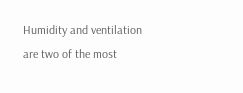Humidity and ventilation are two of the most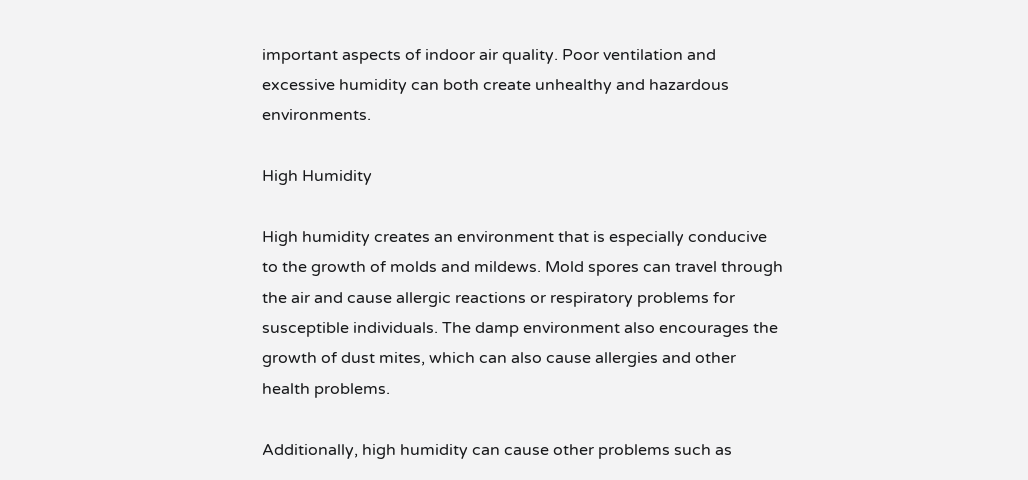important aspects of indoor air quality. Poor ventilation and excessive humidity can both create unhealthy and hazardous environments.

High Humidity

High humidity creates an environment that is especially conducive to the growth of molds and mildews. Mold spores can travel through the air and cause allergic reactions or respiratory problems for susceptible individuals. The damp environment also encourages the growth of dust mites, which can also cause allergies and other health problems.

Additionally, high humidity can cause other problems such as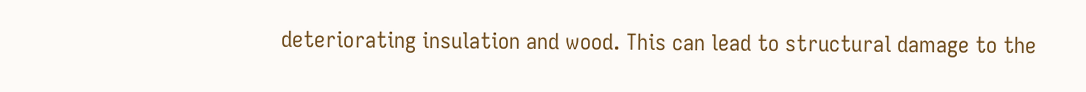deteriorating insulation and wood. This can lead to structural damage to the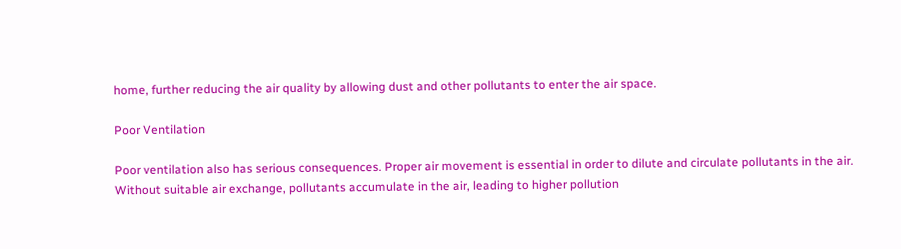home, further reducing the air quality by allowing dust and other pollutants to enter the air space.

Poor Ventilation

Poor ventilation also has serious consequences. Proper air movement is essential in order to dilute and circulate pollutants in the air. Without suitable air exchange, pollutants accumulate in the air, leading to higher pollution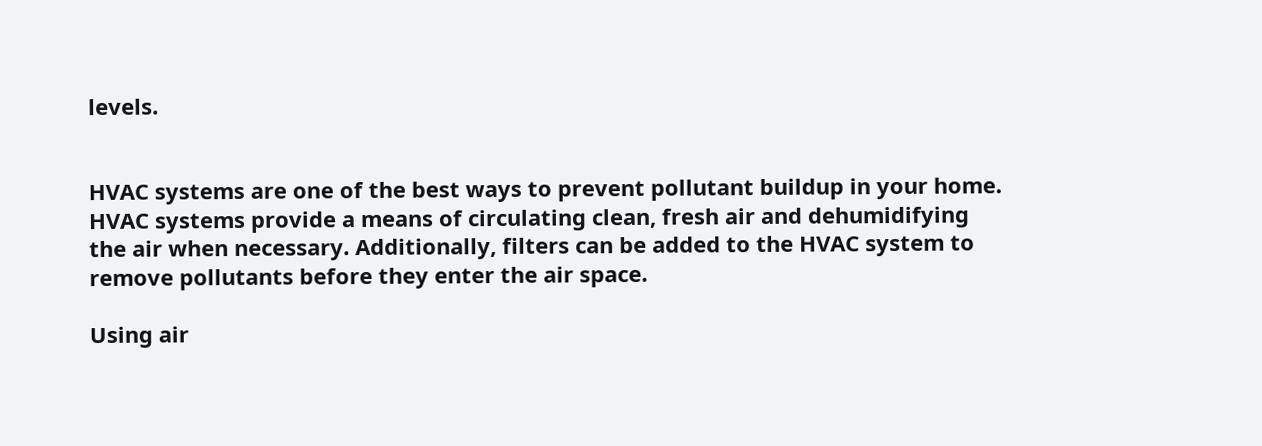levels.


HVAC systems are one of the best ways to prevent pollutant buildup in your home. HVAC systems provide a means of circulating clean, fresh air and dehumidifying the air when necessary. Additionally, filters can be added to the HVAC system to remove pollutants before they enter the air space.

Using air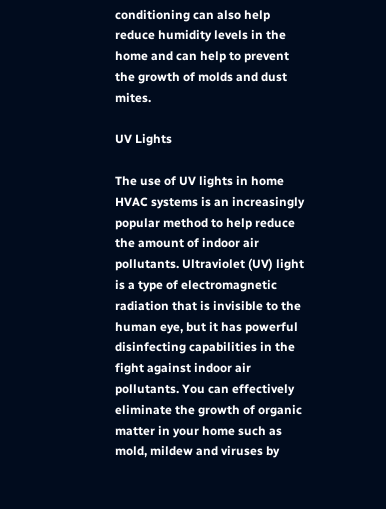conditioning can also help reduce humidity levels in the home and can help to prevent the growth of molds and dust mites.

UV Lights

The use of UV lights in home HVAC systems is an increasingly popular method to help reduce the amount of indoor air pollutants. Ultraviolet (UV) light is a type of electromagnetic radiation that is invisible to the human eye, but it has powerful disinfecting capabilities in the fight against indoor air pollutants. You can effectively eliminate the growth of organic matter in your home such as mold, mildew and viruses by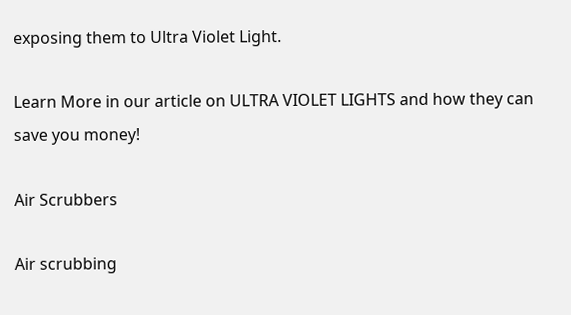exposing them to Ultra Violet Light.

Learn More in our article on ULTRA VIOLET LIGHTS and how they can save you money!

Air Scrubbers

Air scrubbing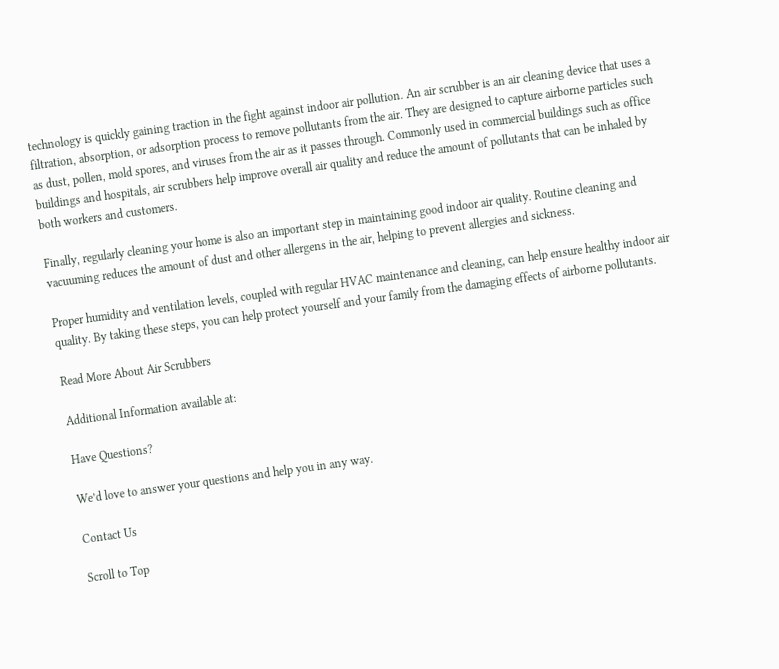technology is quickly gaining traction in the fight against indoor air pollution. An air scrubber is an air cleaning device that uses a filtration, absorption, or adsorption process to remove pollutants from the air. They are designed to capture airborne particles such as dust, pollen, mold spores, and viruses from the air as it passes through. Commonly used in commercial buildings such as office buildings and hospitals, air scrubbers help improve overall air quality and reduce the amount of pollutants that can be inhaled by both workers and customers.

Finally, regularly cleaning your home is also an important step in maintaining good indoor air quality. Routine cleaning and vacuuming reduces the amount of dust and other allergens in the air, helping to prevent allergies and sickness.

Proper humidity and ventilation levels, coupled with regular HVAC maintenance and cleaning, can help ensure healthy indoor air quality. By taking these steps, you can help protect yourself and your family from the damaging effects of airborne pollutants.

Read More About Air Scrubbers

Additional Information available at:

Have Questions?

We’d love to answer your questions and help you in any way.

Contact Us

Scroll to Top